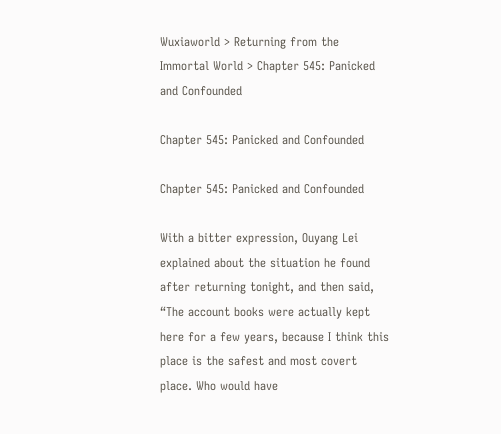Wuxiaworld > Returning from the Immortal World > Chapter 545: Panicked and Confounded

Chapter 545: Panicked and Confounded

Chapter 545: Panicked and Confounded

With a bitter expression, Ouyang Lei explained about the situation he found after returning tonight, and then said, “The account books were actually kept here for a few years, because I think this place is the safest and most covert place. Who would have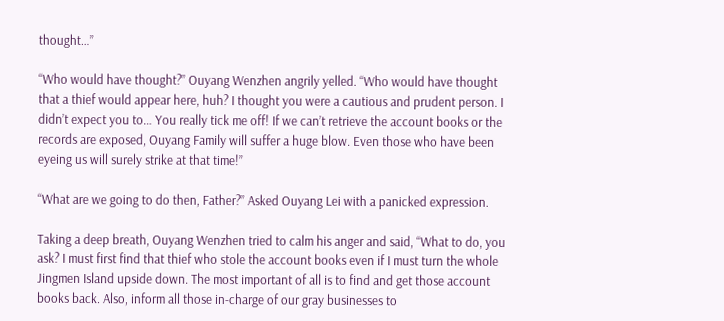thought…”

“Who would have thought?” Ouyang Wenzhen angrily yelled. “Who would have thought that a thief would appear here, huh? I thought you were a cautious and prudent person. I didn’t expect you to… You really tick me off! If we can’t retrieve the account books or the records are exposed, Ouyang Family will suffer a huge blow. Even those who have been eyeing us will surely strike at that time!”

“What are we going to do then, Father?” Asked Ouyang Lei with a panicked expression.

Taking a deep breath, Ouyang Wenzhen tried to calm his anger and said, “What to do, you ask? I must first find that thief who stole the account books even if I must turn the whole Jingmen Island upside down. The most important of all is to find and get those account books back. Also, inform all those in-charge of our gray businesses to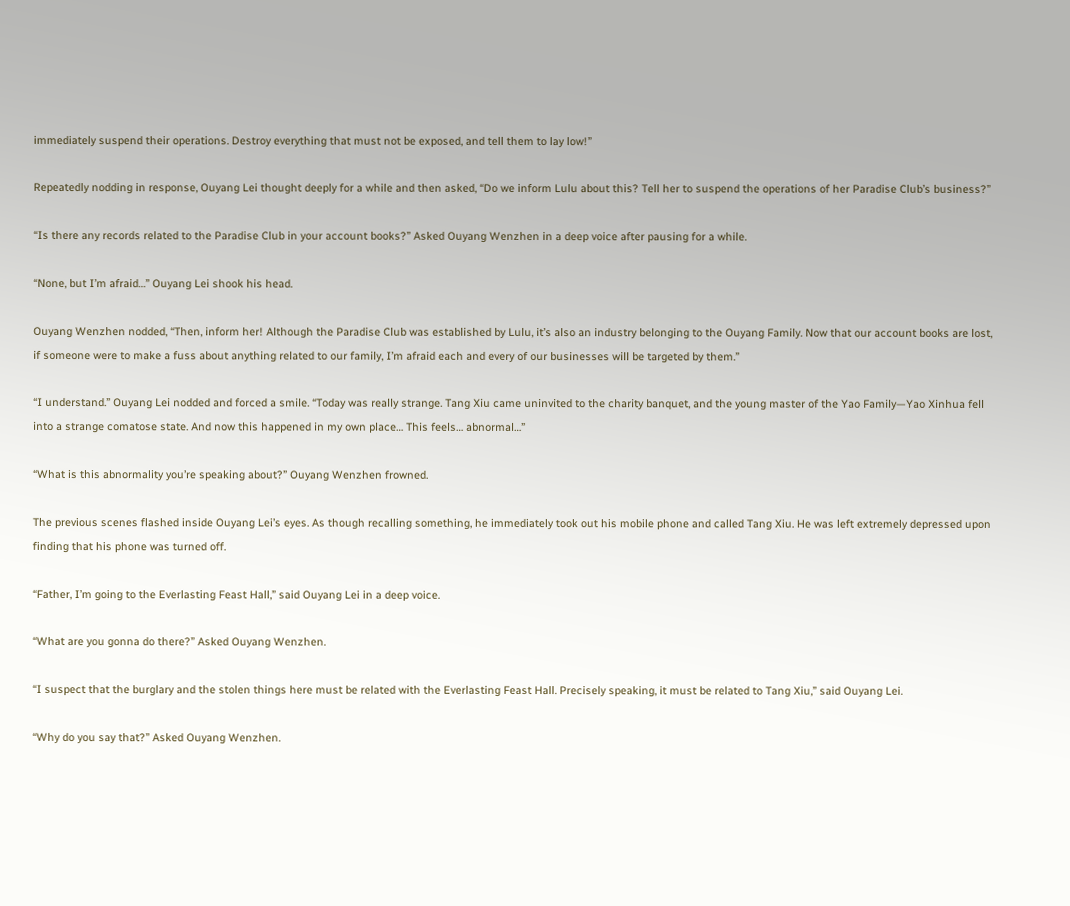immediately suspend their operations. Destroy everything that must not be exposed, and tell them to lay low!”

Repeatedly nodding in response, Ouyang Lei thought deeply for a while and then asked, “Do we inform Lulu about this? Tell her to suspend the operations of her Paradise Club’s business?”

“Is there any records related to the Paradise Club in your account books?” Asked Ouyang Wenzhen in a deep voice after pausing for a while.

“None, but I’m afraid…” Ouyang Lei shook his head.

Ouyang Wenzhen nodded, “Then, inform her! Although the Paradise Club was established by Lulu, it’s also an industry belonging to the Ouyang Family. Now that our account books are lost, if someone were to make a fuss about anything related to our family, I’m afraid each and every of our businesses will be targeted by them.”

“I understand.” Ouyang Lei nodded and forced a smile. “Today was really strange. Tang Xiu came uninvited to the charity banquet, and the young master of the Yao Family—Yao Xinhua fell into a strange comatose state. And now this happened in my own place… This feels… abnormal…”

“What is this abnormality you’re speaking about?” Ouyang Wenzhen frowned.

The previous scenes flashed inside Ouyang Lei’s eyes. As though recalling something, he immediately took out his mobile phone and called Tang Xiu. He was left extremely depressed upon finding that his phone was turned off.

“Father, I’m going to the Everlasting Feast Hall,” said Ouyang Lei in a deep voice.

“What are you gonna do there?” Asked Ouyang Wenzhen.

“I suspect that the burglary and the stolen things here must be related with the Everlasting Feast Hall. Precisely speaking, it must be related to Tang Xiu,” said Ouyang Lei.

“Why do you say that?” Asked Ouyang Wenzhen.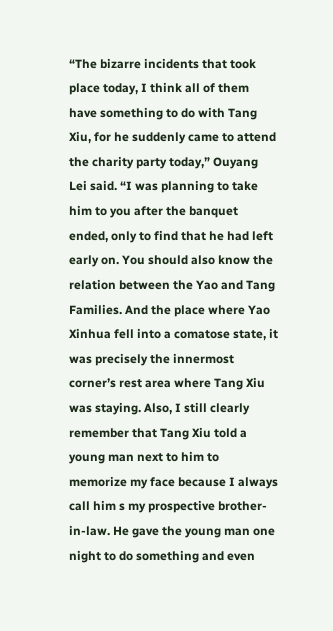“The bizarre incidents that took place today, I think all of them have something to do with Tang Xiu, for he suddenly came to attend the charity party today,” Ouyang Lei said. “I was planning to take him to you after the banquet ended, only to find that he had left early on. You should also know the relation between the Yao and Tang Families. And the place where Yao Xinhua fell into a comatose state, it was precisely the innermost corner’s rest area where Tang Xiu was staying. Also, I still clearly remember that Tang Xiu told a young man next to him to memorize my face because I always call him s my prospective brother-in-law. He gave the young man one night to do something and even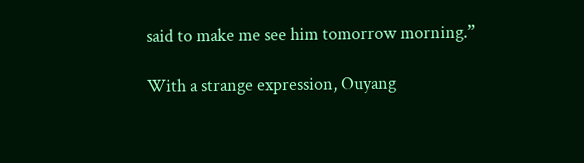said to make me see him tomorrow morning.”

With a strange expression, Ouyang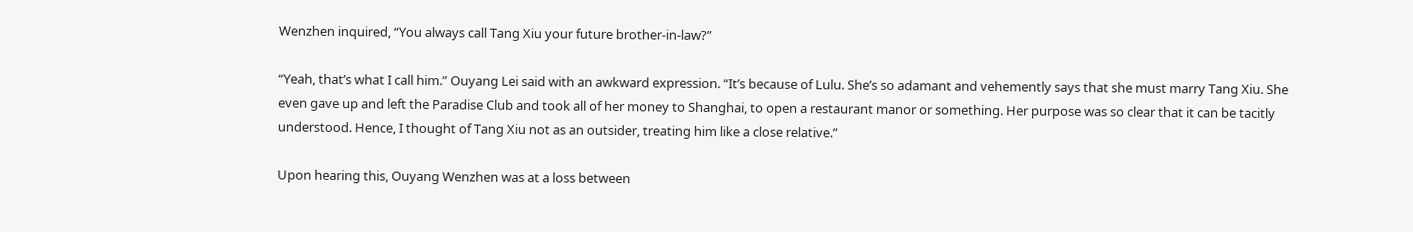Wenzhen inquired, “You always call Tang Xiu your future brother-in-law?”

“Yeah, that’s what I call him.” Ouyang Lei said with an awkward expression. “It’s because of Lulu. She’s so adamant and vehemently says that she must marry Tang Xiu. She even gave up and left the Paradise Club and took all of her money to Shanghai, to open a restaurant manor or something. Her purpose was so clear that it can be tacitly understood. Hence, I thought of Tang Xiu not as an outsider, treating him like a close relative.”

Upon hearing this, Ouyang Wenzhen was at a loss between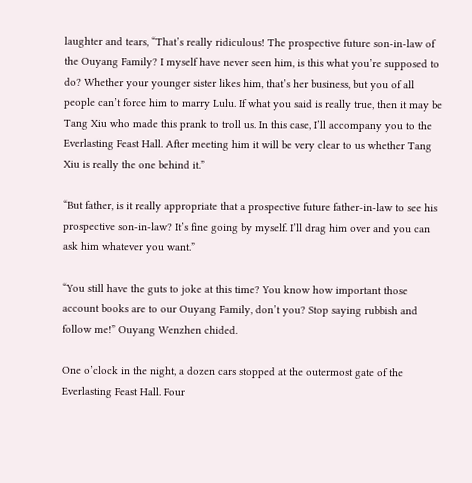laughter and tears, “That’s really ridiculous! The prospective future son-in-law of the Ouyang Family? I myself have never seen him, is this what you’re supposed to do? Whether your younger sister likes him, that’s her business, but you of all people can’t force him to marry Lulu. If what you said is really true, then it may be Tang Xiu who made this prank to troll us. In this case, I’ll accompany you to the Everlasting Feast Hall. After meeting him it will be very clear to us whether Tang Xiu is really the one behind it.”

“But father, is it really appropriate that a prospective future father-in-law to see his prospective son-in-law? It’s fine going by myself. I’ll drag him over and you can ask him whatever you want.”

“You still have the guts to joke at this time? You know how important those account books are to our Ouyang Family, don’t you? Stop saying rubbish and follow me!” Ouyang Wenzhen chided.

One o’clock in the night, a dozen cars stopped at the outermost gate of the Everlasting Feast Hall. Four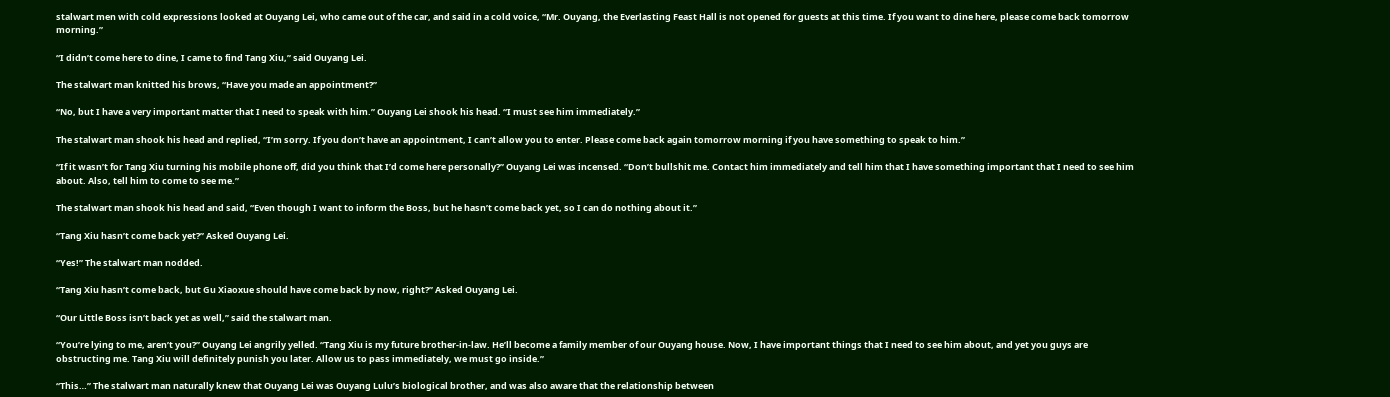stalwart men with cold expressions looked at Ouyang Lei, who came out of the car, and said in a cold voice, “Mr. Ouyang, the Everlasting Feast Hall is not opened for guests at this time. If you want to dine here, please come back tomorrow morning.”

“I didn’t come here to dine, I came to find Tang Xiu,” said Ouyang Lei.

The stalwart man knitted his brows, “Have you made an appointment?”

“No, but I have a very important matter that I need to speak with him.” Ouyang Lei shook his head. “I must see him immediately.”

The stalwart man shook his head and replied, “I’m sorry. If you don’t have an appointment, I can’t allow you to enter. Please come back again tomorrow morning if you have something to speak to him.”

“If it wasn’t for Tang Xiu turning his mobile phone off, did you think that I’d come here personally?” Ouyang Lei was incensed. “Don’t bullshit me. Contact him immediately and tell him that I have something important that I need to see him about. Also, tell him to come to see me.”

The stalwart man shook his head and said, “Even though I want to inform the Boss, but he hasn’t come back yet, so I can do nothing about it.”

“Tang Xiu hasn’t come back yet?” Asked Ouyang Lei.

“Yes!” The stalwart man nodded.

“Tang Xiu hasn’t come back, but Gu Xiaoxue should have come back by now, right?” Asked Ouyang Lei.

“Our Little Boss isn’t back yet as well,” said the stalwart man.

“You’re lying to me, aren’t you?” Ouyang Lei angrily yelled. “Tang Xiu is my future brother-in-law. He’ll become a family member of our Ouyang house. Now, I have important things that I need to see him about, and yet you guys are obstructing me. Tang Xiu will definitely punish you later. Allow us to pass immediately, we must go inside.”

“This…” The stalwart man naturally knew that Ouyang Lei was Ouyang Lulu’s biological brother, and was also aware that the relationship between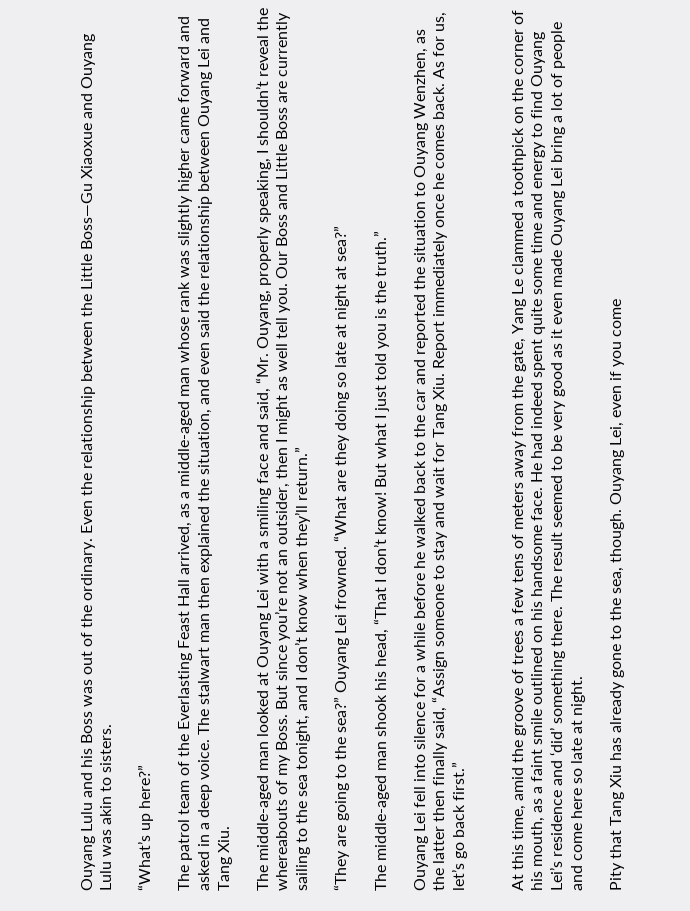Ouyang Lulu and his Boss was out of the ordinary. Even the relationship between the Little Boss—Gu Xiaoxue and Ouyang Lulu was akin to sisters.

“What’s up here?”

The patrol team of the Everlasting Feast Hall arrived, as a middle-aged man whose rank was slightly higher came forward and asked in a deep voice. The stalwart man then explained the situation, and even said the relationship between Ouyang Lei and Tang Xiu.

The middle-aged man looked at Ouyang Lei with a smiling face and said, “Mr. Ouyang, properly speaking, I shouldn’t reveal the whereabouts of my Boss. But since you’re not an outsider, then I might as well tell you. Our Boss and Little Boss are currently sailing to the sea tonight, and I don’t know when they’ll return.”

“They are going to the sea?” Ouyang Lei frowned. “What are they doing so late at night at sea?”

The middle-aged man shook his head, “That I don’t know! But what I just told you is the truth.”

Ouyang Lei fell into silence for a while before he walked back to the car and reported the situation to Ouyang Wenzhen, as the latter then finally said, “Assign someone to stay and wait for Tang Xiu. Report immediately once he comes back. As for us, let’s go back first.”


At this time, amid the groove of trees a few tens of meters away from the gate, Yang Le clammed a toothpick on the corner of his mouth, as a faint smile outlined on his handsome face. He had indeed spent quite some time and energy to find Ouyang Lei’s residence and ‘did’ something there. The result seemed to be very good as it even made Ouyang Lei bring a lot of people and come here so late at night.

Pity that Tang Xiu has already gone to the sea, though. Ouyang Lei, even if you come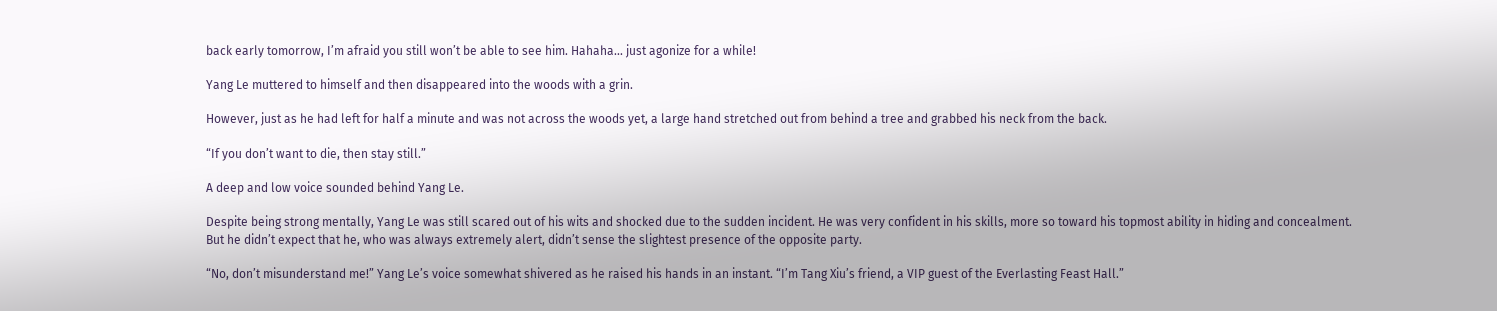back early tomorrow, I’m afraid you still won’t be able to see him. Hahaha... just agonize for a while!

Yang Le muttered to himself and then disappeared into the woods with a grin.

However, just as he had left for half a minute and was not across the woods yet, a large hand stretched out from behind a tree and grabbed his neck from the back.

“If you don’t want to die, then stay still.”

A deep and low voice sounded behind Yang Le.

Despite being strong mentally, Yang Le was still scared out of his wits and shocked due to the sudden incident. He was very confident in his skills, more so toward his topmost ability in hiding and concealment. But he didn’t expect that he, who was always extremely alert, didn’t sense the slightest presence of the opposite party.

“No, don’t misunderstand me!” Yang Le’s voice somewhat shivered as he raised his hands in an instant. “I’m Tang Xiu’s friend, a VIP guest of the Everlasting Feast Hall.”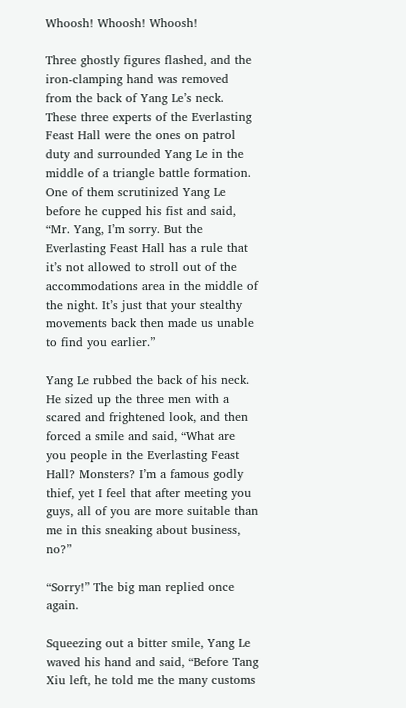Whoosh! Whoosh! Whoosh!

Three ghostly figures flashed, and the iron-clamping hand was removed from the back of Yang Le’s neck. These three experts of the Everlasting Feast Hall were the ones on patrol duty and surrounded Yang Le in the middle of a triangle battle formation. One of them scrutinized Yang Le before he cupped his fist and said, “Mr. Yang, I’m sorry. But the Everlasting Feast Hall has a rule that it’s not allowed to stroll out of the accommodations area in the middle of the night. It’s just that your stealthy movements back then made us unable to find you earlier.”

Yang Le rubbed the back of his neck. He sized up the three men with a scared and frightened look, and then forced a smile and said, “What are you people in the Everlasting Feast Hall? Monsters? I’m a famous godly thief, yet I feel that after meeting you guys, all of you are more suitable than me in this sneaking about business, no?”

“Sorry!” The big man replied once again.

Squeezing out a bitter smile, Yang Le waved his hand and said, “Before Tang Xiu left, he told me the many customs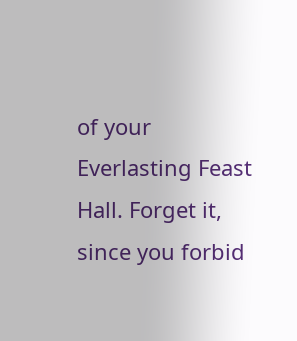of your Everlasting Feast Hall. Forget it, since you forbid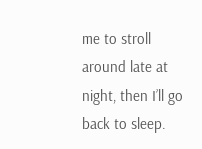me to stroll around late at night, then I’ll go back to sleep.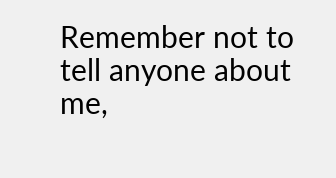Remember not to tell anyone about me,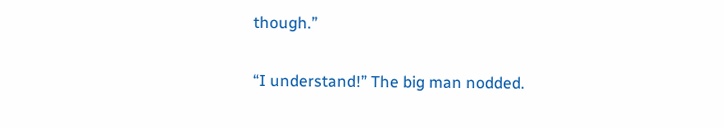though.”

“I understand!” The big man nodded.